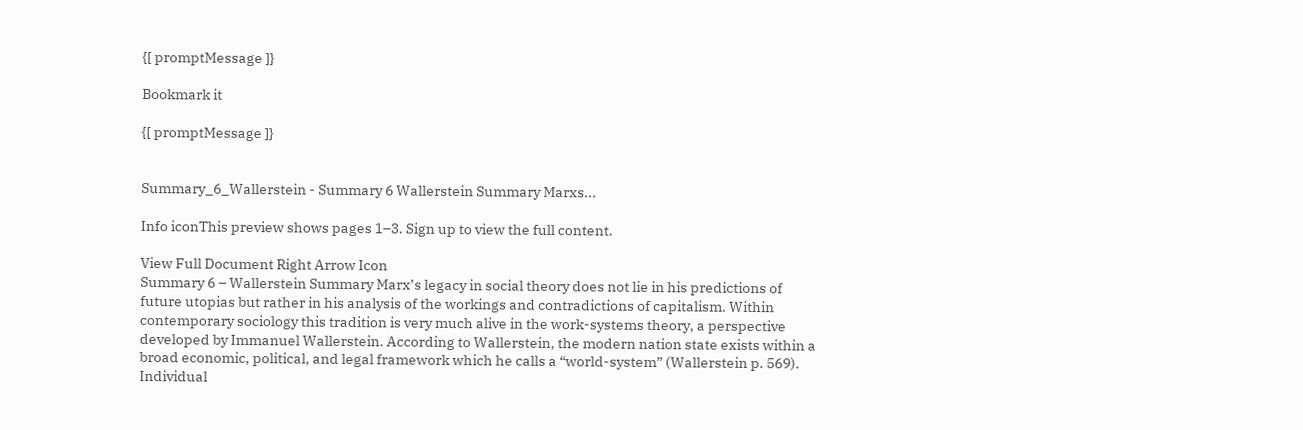{[ promptMessage ]}

Bookmark it

{[ promptMessage ]}


Summary_6_Wallerstein - Summary 6 Wallerstein Summary Marxs...

Info iconThis preview shows pages 1–3. Sign up to view the full content.

View Full Document Right Arrow Icon
Summary 6 – Wallerstein Summary Marx’s legacy in social theory does not lie in his predictions of future utopias but rather in his analysis of the workings and contradictions of capitalism. Within contemporary sociology this tradition is very much alive in the work-systems theory, a perspective developed by Immanuel Wallerstein. According to Wallerstein, the modern nation state exists within a broad economic, political, and legal framework which he calls a “world-system” (Wallerstein p. 569). Individual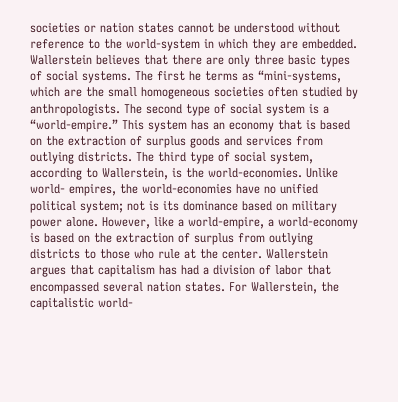societies or nation states cannot be understood without reference to the world-system in which they are embedded. Wallerstein believes that there are only three basic types of social systems. The first he terms as “mini-systems, which are the small homogeneous societies often studied by anthropologists. The second type of social system is a “world-empire.” This system has an economy that is based on the extraction of surplus goods and services from outlying districts. The third type of social system, according to Wallerstein, is the world-economies. Unlike world- empires, the world-economies have no unified political system; not is its dominance based on military power alone. However, like a world-empire, a world-economy is based on the extraction of surplus from outlying districts to those who rule at the center. Wallerstein argues that capitalism has had a division of labor that encompassed several nation states. For Wallerstein, the capitalistic world-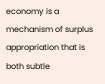economy is a mechanism of surplus appropriation that is both subtle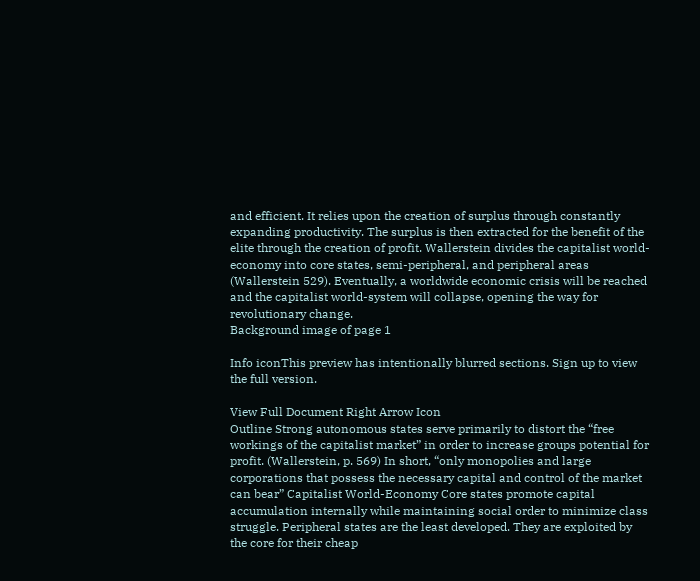and efficient. It relies upon the creation of surplus through constantly expanding productivity. The surplus is then extracted for the benefit of the elite through the creation of profit. Wallerstein divides the capitalist world-economy into core states, semi-peripheral, and peripheral areas (Wallerstein 529). Eventually, a worldwide economic crisis will be reached and the capitalist world-system will collapse, opening the way for revolutionary change.
Background image of page 1

Info iconThis preview has intentionally blurred sections. Sign up to view the full version.

View Full Document Right Arrow Icon
Outline Strong autonomous states serve primarily to distort the “free workings of the capitalist market” in order to increase groups potential for profit. (Wallerstein, p. 569) In short, “only monopolies and large corporations that possess the necessary capital and control of the market can bear” Capitalist World-Economy Core states promote capital accumulation internally while maintaining social order to minimize class struggle. Peripheral states are the least developed. They are exploited by the core for their cheap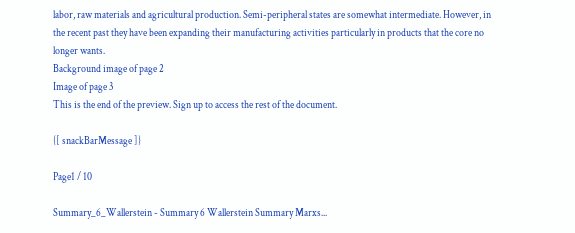labor, raw materials and agricultural production. Semi-peripheral states are somewhat intermediate. However, in the recent past they have been expanding their manufacturing activities particularly in products that the core no longer wants.
Background image of page 2
Image of page 3
This is the end of the preview. Sign up to access the rest of the document.

{[ snackBarMessage ]}

Page1 / 10

Summary_6_Wallerstein - Summary 6 Wallerstein Summary Marxs...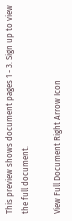This preview shows document pages 1 - 3. Sign up to view the full document.

View Full Document Right Arrow Icon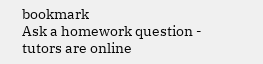bookmark
Ask a homework question - tutors are online